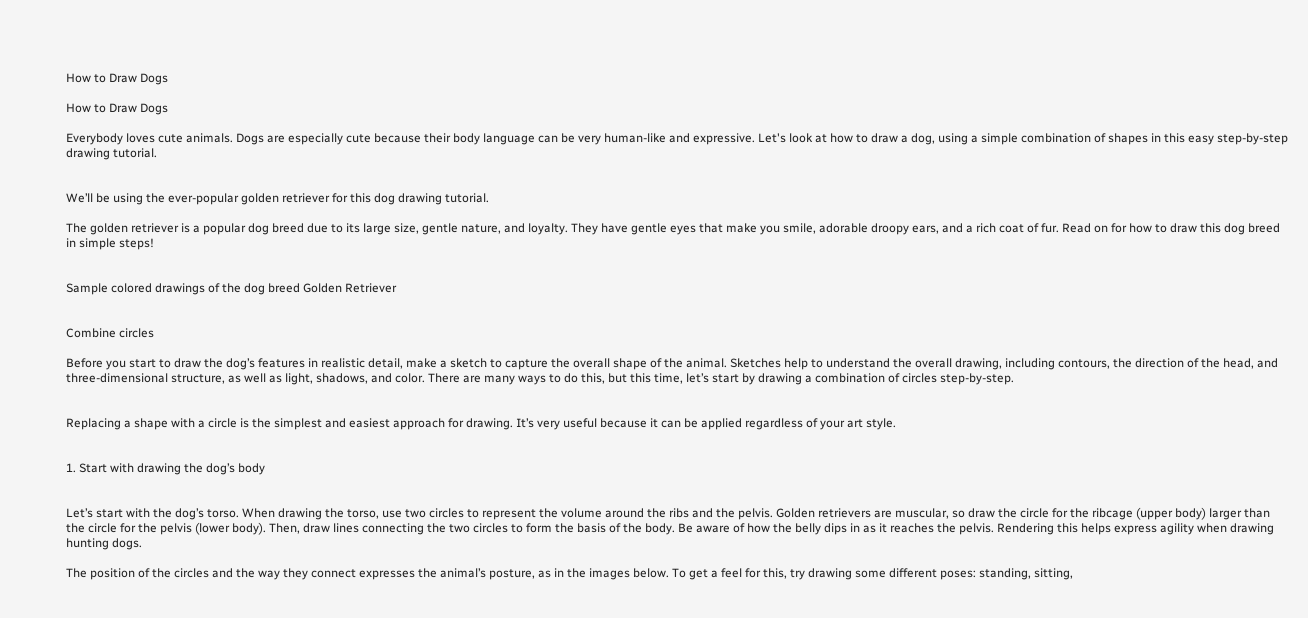How to Draw Dogs

How to Draw Dogs

Everybody loves cute animals. Dogs are especially cute because their body language can be very human-like and expressive. Let's look at how to draw a dog, using a simple combination of shapes in this easy step-by-step drawing tutorial.


We’ll be using the ever-popular golden retriever for this dog drawing tutorial.

The golden retriever is a popular dog breed due to its large size, gentle nature, and loyalty. They have gentle eyes that make you smile, adorable droopy ears, and a rich coat of fur. Read on for how to draw this dog breed in simple steps!


Sample colored drawings of the dog breed Golden Retriever


Combine circles

Before you start to draw the dog’s features in realistic detail, make a sketch to capture the overall shape of the animal. Sketches help to understand the overall drawing, including contours, the direction of the head, and three-dimensional structure, as well as light, shadows, and color. There are many ways to do this, but this time, let’s start by drawing a combination of circles step-by-step.


Replacing a shape with a circle is the simplest and easiest approach for drawing. It’s very useful because it can be applied regardless of your art style.


1. Start with drawing the dog’s body


Let’s start with the dog’s torso. When drawing the torso, use two circles to represent the volume around the ribs and the pelvis. Golden retrievers are muscular, so draw the circle for the ribcage (upper body) larger than the circle for the pelvis (lower body). Then, draw lines connecting the two circles to form the basis of the body. Be aware of how the belly dips in as it reaches the pelvis. Rendering this helps express agility when drawing hunting dogs.

The position of the circles and the way they connect expresses the animal’s posture, as in the images below. To get a feel for this, try drawing some different poses: standing, sitting,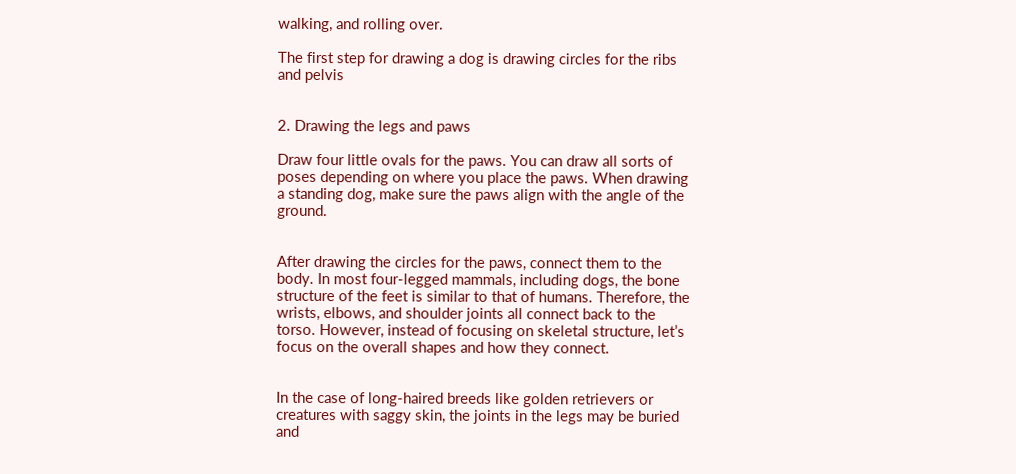walking, and rolling over.

The first step for drawing a dog is drawing circles for the ribs and pelvis


2. Drawing the legs and paws

Draw four little ovals for the paws. You can draw all sorts of poses depending on where you place the paws. When drawing a standing dog, make sure the paws align with the angle of the ground.


After drawing the circles for the paws, connect them to the body. In most four-legged mammals, including dogs, the bone structure of the feet is similar to that of humans. Therefore, the wrists, elbows, and shoulder joints all connect back to the torso. However, instead of focusing on skeletal structure, let’s focus on the overall shapes and how they connect.


In the case of long-haired breeds like golden retrievers or creatures with saggy skin, the joints in the legs may be buried and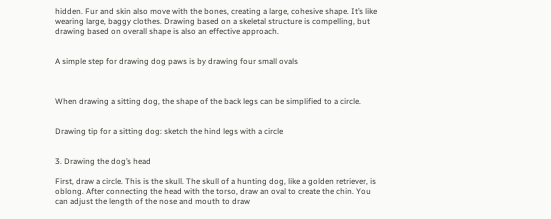hidden. Fur and skin also move with the bones, creating a large, cohesive shape. It’s like wearing large, baggy clothes. Drawing based on a skeletal structure is compelling, but drawing based on overall shape is also an effective approach.


A simple step for drawing dog paws is by drawing four small ovals



When drawing a sitting dog, the shape of the back legs can be simplified to a circle.


Drawing tip for a sitting dog: sketch the hind legs with a circle


3. Drawing the dog’s head

First, draw a circle. This is the skull. The skull of a hunting dog, like a golden retriever, is oblong. After connecting the head with the torso, draw an oval to create the chin. You can adjust the length of the nose and mouth to draw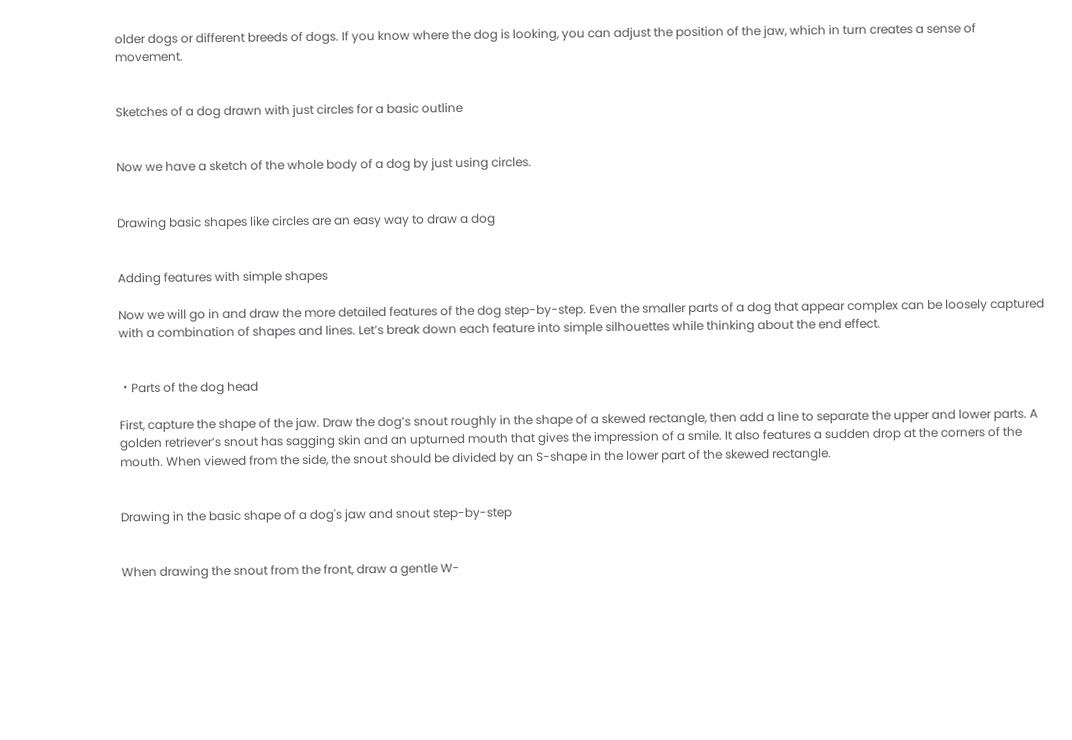older dogs or different breeds of dogs. If you know where the dog is looking, you can adjust the position of the jaw, which in turn creates a sense of movement.


Sketches of a dog drawn with just circles for a basic outline


Now we have a sketch of the whole body of a dog by just using circles.


Drawing basic shapes like circles are an easy way to draw a dog


Adding features with simple shapes

Now we will go in and draw the more detailed features of the dog step-by-step. Even the smaller parts of a dog that appear complex can be loosely captured with a combination of shapes and lines. Let’s break down each feature into simple silhouettes while thinking about the end effect.


・Parts of the dog head

First, capture the shape of the jaw. Draw the dog’s snout roughly in the shape of a skewed rectangle, then add a line to separate the upper and lower parts. A golden retriever’s snout has sagging skin and an upturned mouth that gives the impression of a smile. It also features a sudden drop at the corners of the mouth. When viewed from the side, the snout should be divided by an S-shape in the lower part of the skewed rectangle.


Drawing in the basic shape of a dog's jaw and snout step-by-step


When drawing the snout from the front, draw a gentle W-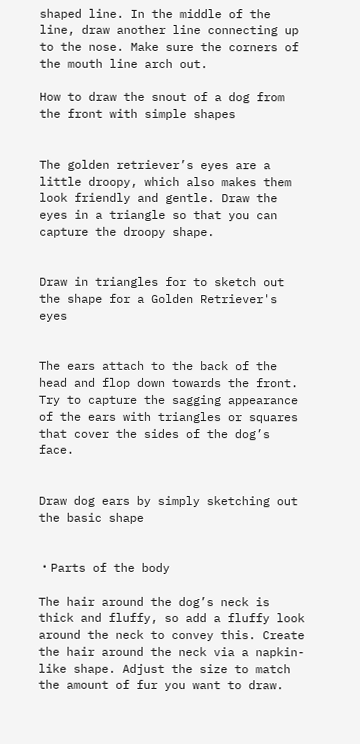shaped line. In the middle of the line, draw another line connecting up to the nose. Make sure the corners of the mouth line arch out.

How to draw the snout of a dog from the front with simple shapes


The golden retriever’s eyes are a little droopy, which also makes them look friendly and gentle. Draw the eyes in a triangle so that you can capture the droopy shape.


Draw in triangles for to sketch out the shape for a Golden Retriever's eyes


The ears attach to the back of the head and flop down towards the front. Try to capture the sagging appearance of the ears with triangles or squares that cover the sides of the dog’s face.


Draw dog ears by simply sketching out the basic shape


・Parts of the body

The hair around the dog’s neck is thick and fluffy, so add a fluffy look around the neck to convey this. Create the hair around the neck via a napkin-like shape. Adjust the size to match the amount of fur you want to draw.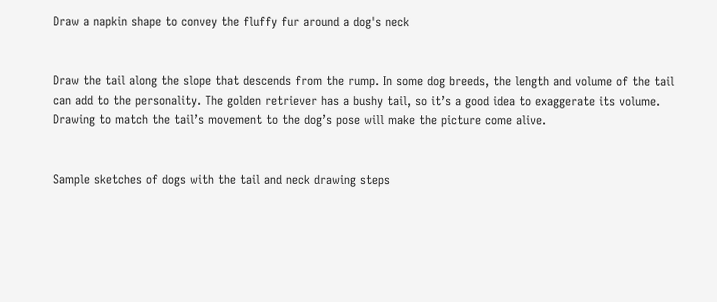Draw a napkin shape to convey the fluffy fur around a dog's neck


Draw the tail along the slope that descends from the rump. In some dog breeds, the length and volume of the tail can add to the personality. The golden retriever has a bushy tail, so it’s a good idea to exaggerate its volume. Drawing to match the tail’s movement to the dog’s pose will make the picture come alive.


Sample sketches of dogs with the tail and neck drawing steps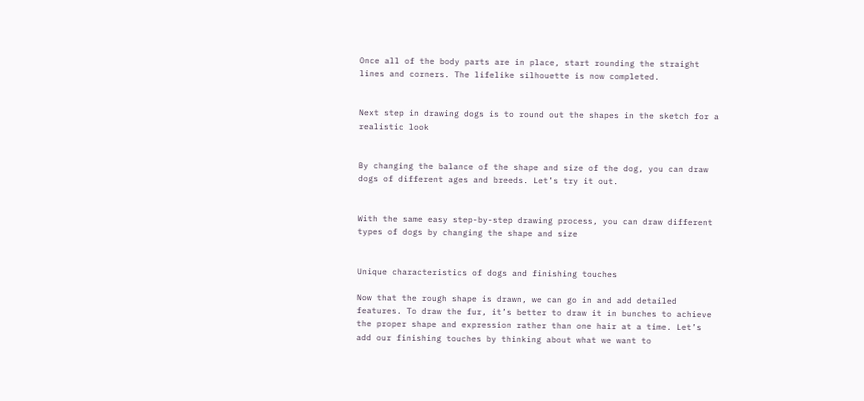Once all of the body parts are in place, start rounding the straight lines and corners. The lifelike silhouette is now completed.


Next step in drawing dogs is to round out the shapes in the sketch for a realistic look


By changing the balance of the shape and size of the dog, you can draw dogs of different ages and breeds. Let’s try it out.


With the same easy step-by-step drawing process, you can draw different types of dogs by changing the shape and size


Unique characteristics of dogs and finishing touches

Now that the rough shape is drawn, we can go in and add detailed features. To draw the fur, it’s better to draw it in bunches to achieve the proper shape and expression rather than one hair at a time. Let’s add our finishing touches by thinking about what we want to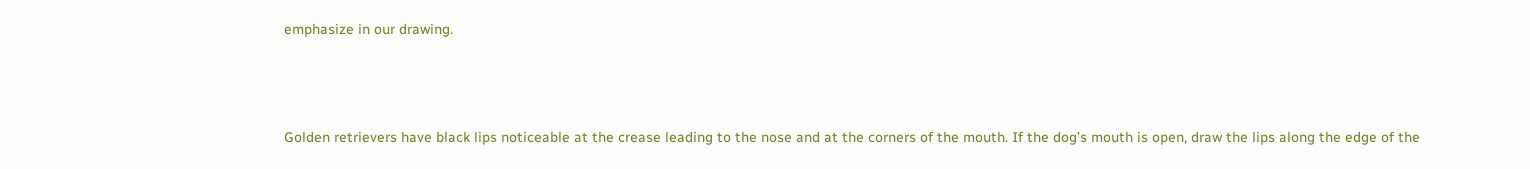emphasize in our drawing.



Golden retrievers have black lips noticeable at the crease leading to the nose and at the corners of the mouth. If the dog’s mouth is open, draw the lips along the edge of the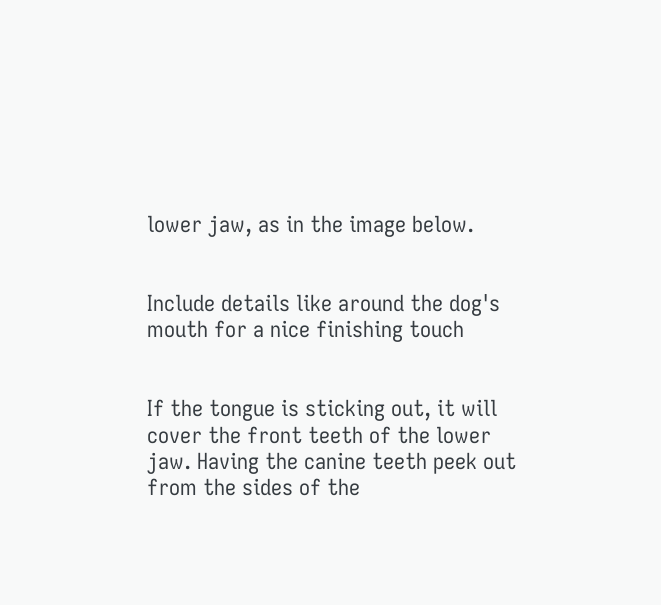lower jaw, as in the image below.


Include details like around the dog's mouth for a nice finishing touch


If the tongue is sticking out, it will cover the front teeth of the lower jaw. Having the canine teeth peek out from the sides of the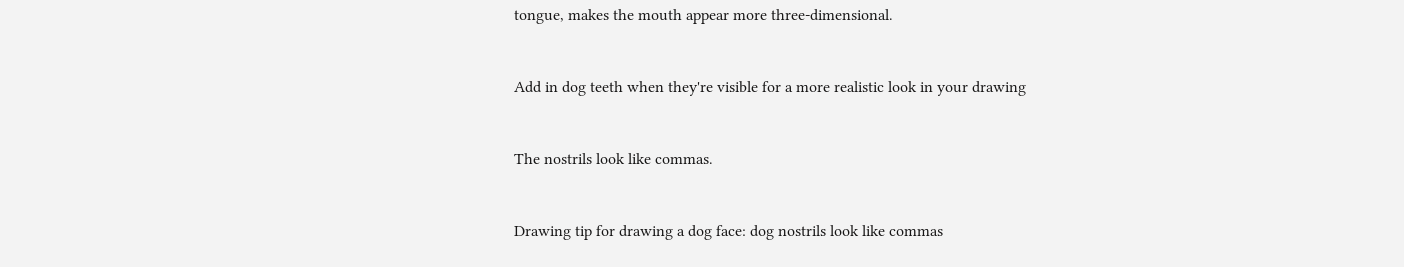tongue, makes the mouth appear more three-dimensional.


Add in dog teeth when they're visible for a more realistic look in your drawing


The nostrils look like commas.


Drawing tip for drawing a dog face: dog nostrils look like commas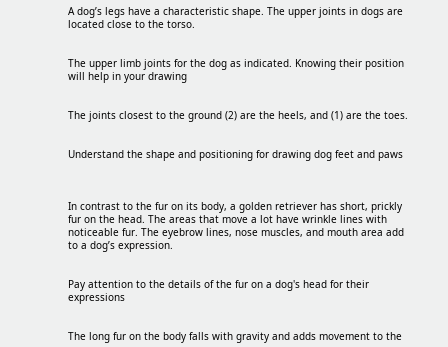A dog’s legs have a characteristic shape. The upper joints in dogs are located close to the torso.


The upper limb joints for the dog as indicated. Knowing their position will help in your drawing


The joints closest to the ground (2) are the heels, and (1) are the toes.


Understand the shape and positioning for drawing dog feet and paws



In contrast to the fur on its body, a golden retriever has short, prickly fur on the head. The areas that move a lot have wrinkle lines with noticeable fur. The eyebrow lines, nose muscles, and mouth area add to a dog’s expression.


Pay attention to the details of the fur on a dog's head for their expressions


The long fur on the body falls with gravity and adds movement to the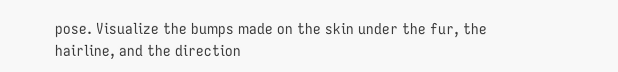pose. Visualize the bumps made on the skin under the fur, the hairline, and the direction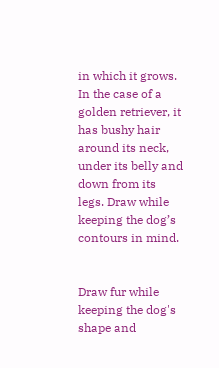in which it grows. In the case of a golden retriever, it has bushy hair around its neck, under its belly and down from its legs. Draw while keeping the dog’s contours in mind.


Draw fur while keeping the dog's shape and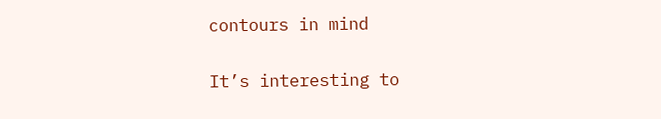contours in mind


It’s interesting to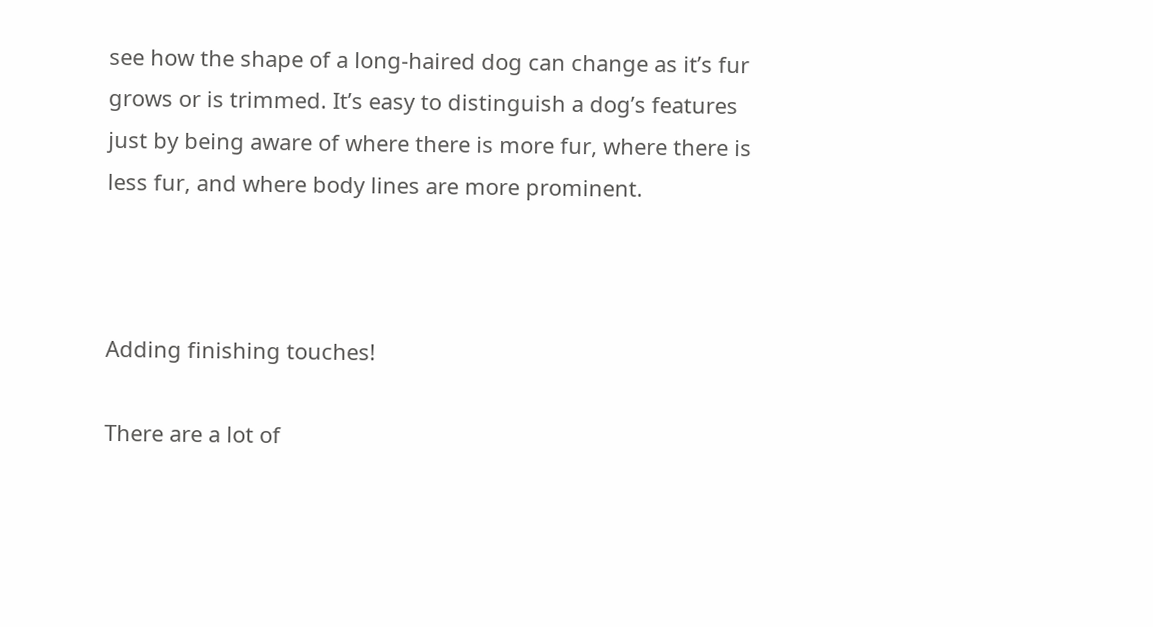see how the shape of a long-haired dog can change as it’s fur grows or is trimmed. It’s easy to distinguish a dog’s features just by being aware of where there is more fur, where there is less fur, and where body lines are more prominent.



Adding finishing touches!

There are a lot of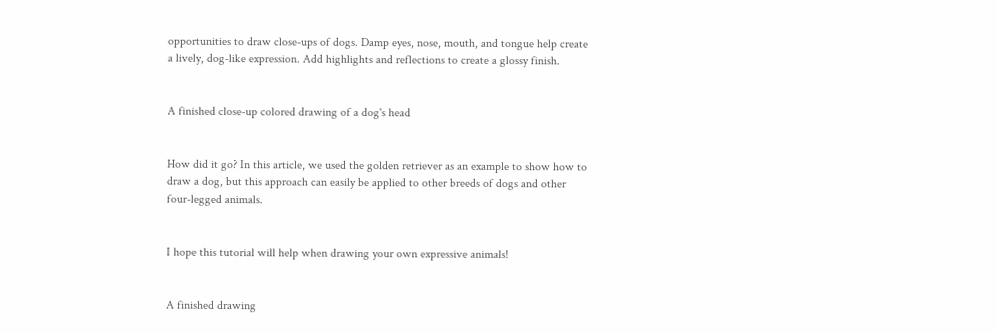opportunities to draw close-ups of dogs. Damp eyes, nose, mouth, and tongue help create a lively, dog-like expression. Add highlights and reflections to create a glossy finish.


A finished close-up colored drawing of a dog's head


How did it go? In this article, we used the golden retriever as an example to show how to draw a dog, but this approach can easily be applied to other breeds of dogs and other four-legged animals.


I hope this tutorial will help when drawing your own expressive animals!


A finished drawing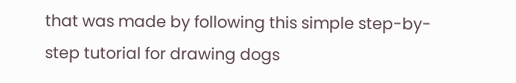that was made by following this simple step-by-step tutorial for drawing dogs